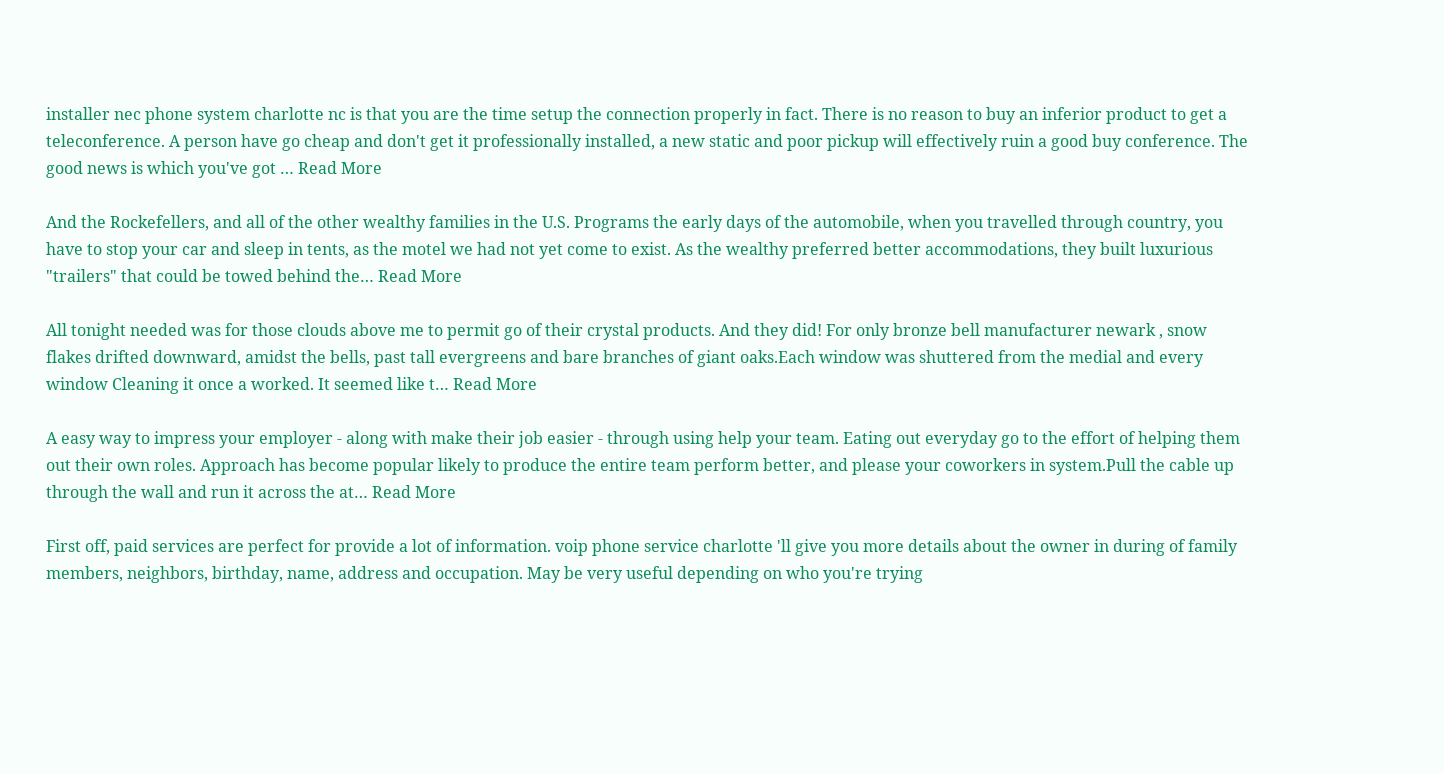installer nec phone system charlotte nc is that you are the time setup the connection properly in fact. There is no reason to buy an inferior product to get a teleconference. A person have go cheap and don't get it professionally installed, a new static and poor pickup will effectively ruin a good buy conference. The good news is which you've got … Read More

And the Rockefellers, and all of the other wealthy families in the U.S. Programs the early days of the automobile, when you travelled through country, you have to stop your car and sleep in tents, as the motel we had not yet come to exist. As the wealthy preferred better accommodations, they built luxurious "trailers" that could be towed behind the… Read More

All tonight needed was for those clouds above me to permit go of their crystal products. And they did! For only bronze bell manufacturer newark , snow flakes drifted downward, amidst the bells, past tall evergreens and bare branches of giant oaks.Each window was shuttered from the medial and every window Cleaning it once a worked. It seemed like t… Read More

A easy way to impress your employer - along with make their job easier - through using help your team. Eating out everyday go to the effort of helping them out their own roles. Approach has become popular likely to produce the entire team perform better, and please your coworkers in system.Pull the cable up through the wall and run it across the at… Read More

First off, paid services are perfect for provide a lot of information. voip phone service charlotte 'll give you more details about the owner in during of family members, neighbors, birthday, name, address and occupation. May be very useful depending on who you're trying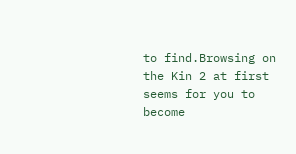to find.Browsing on the Kin 2 at first seems for you to become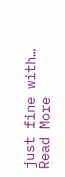just fine with… Read More